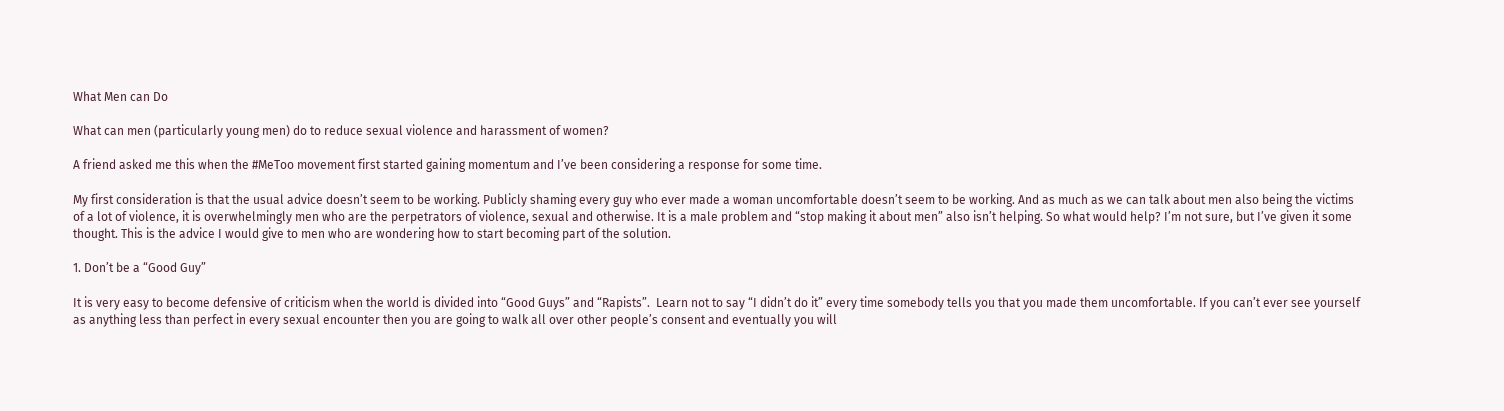What Men can Do

What can men (particularly young men) do to reduce sexual violence and harassment of women?

A friend asked me this when the #MeToo movement first started gaining momentum and I’ve been considering a response for some time.

My first consideration is that the usual advice doesn’t seem to be working. Publicly shaming every guy who ever made a woman uncomfortable doesn’t seem to be working. And as much as we can talk about men also being the victims of a lot of violence, it is overwhelmingly men who are the perpetrators of violence, sexual and otherwise. It is a male problem and “stop making it about men” also isn’t helping. So what would help? I’m not sure, but I’ve given it some thought. This is the advice I would give to men who are wondering how to start becoming part of the solution.

1. Don’t be a “Good Guy”

It is very easy to become defensive of criticism when the world is divided into “Good Guys” and “Rapists”.  Learn not to say “I didn’t do it” every time somebody tells you that you made them uncomfortable. If you can’t ever see yourself as anything less than perfect in every sexual encounter then you are going to walk all over other people’s consent and eventually you will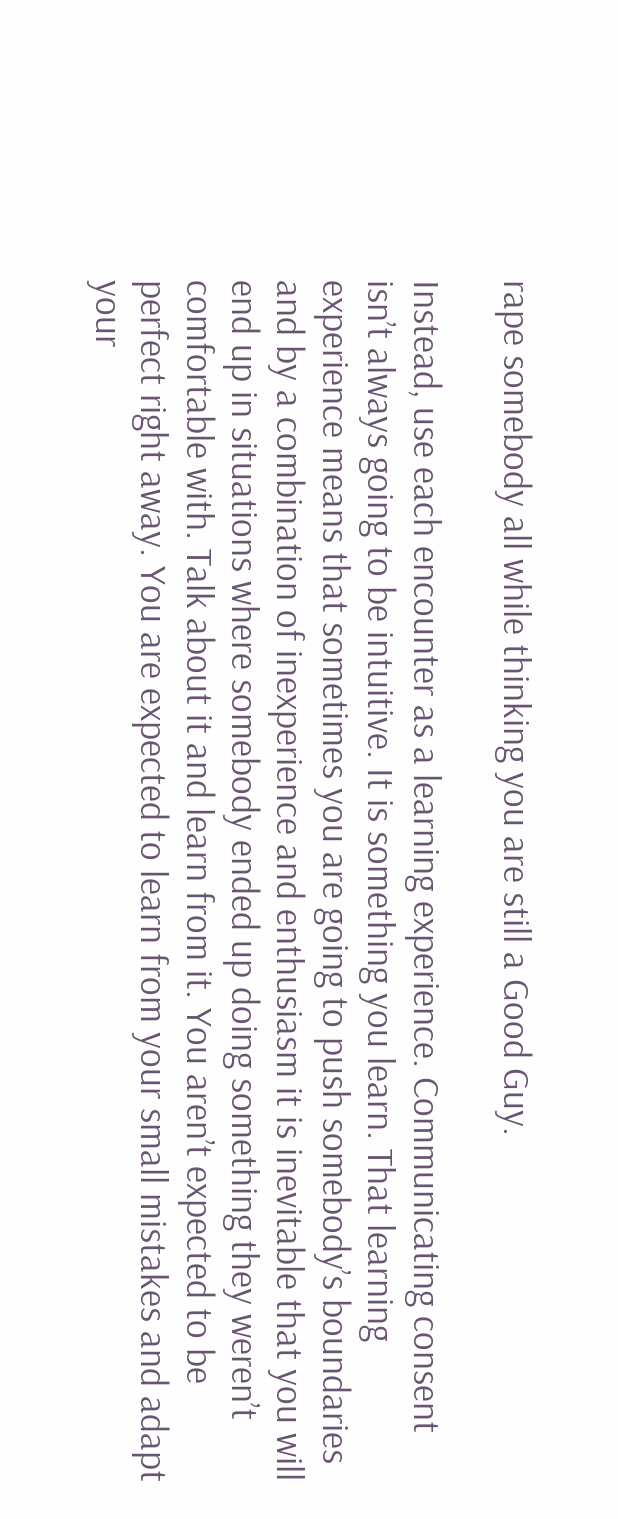rape somebody all while thinking you are still a Good Guy.

Instead, use each encounter as a learning experience. Communicating consent isn’t always going to be intuitive. It is something you learn. That learning experience means that sometimes you are going to push somebody’s boundaries and by a combination of inexperience and enthusiasm it is inevitable that you will end up in situations where somebody ended up doing something they weren’t comfortable with. Talk about it and learn from it. You aren’t expected to be perfect right away. You are expected to learn from your small mistakes and adapt your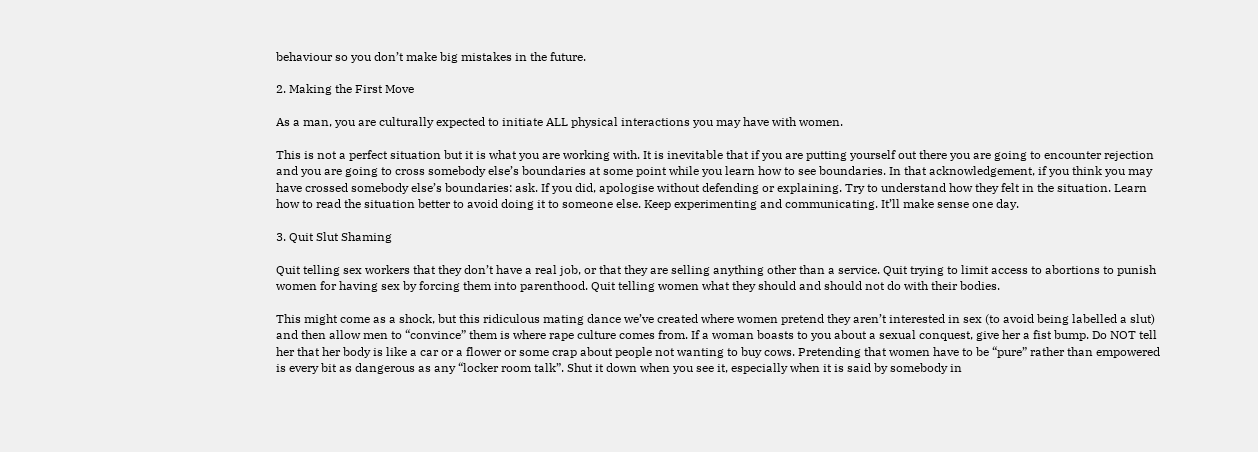behaviour so you don’t make big mistakes in the future.

2. Making the First Move

As a man, you are culturally expected to initiate ALL physical interactions you may have with women.

This is not a perfect situation but it is what you are working with. It is inevitable that if you are putting yourself out there you are going to encounter rejection and you are going to cross somebody else’s boundaries at some point while you learn how to see boundaries. In that acknowledgement, if you think you may have crossed somebody else’s boundaries: ask. If you did, apologise without defending or explaining. Try to understand how they felt in the situation. Learn how to read the situation better to avoid doing it to someone else. Keep experimenting and communicating. It’ll make sense one day.

3. Quit Slut Shaming

Quit telling sex workers that they don’t have a real job, or that they are selling anything other than a service. Quit trying to limit access to abortions to punish women for having sex by forcing them into parenthood. Quit telling women what they should and should not do with their bodies.

This might come as a shock, but this ridiculous mating dance we’ve created where women pretend they aren’t interested in sex (to avoid being labelled a slut) and then allow men to “convince” them is where rape culture comes from. If a woman boasts to you about a sexual conquest, give her a fist bump. Do NOT tell her that her body is like a car or a flower or some crap about people not wanting to buy cows. Pretending that women have to be “pure” rather than empowered is every bit as dangerous as any “locker room talk”. Shut it down when you see it, especially when it is said by somebody in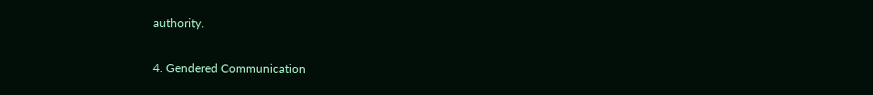authority.

4. Gendered Communication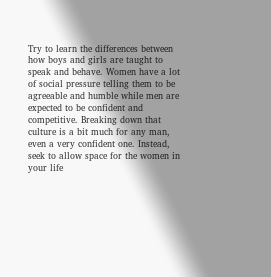Try to learn the differences between how boys and girls are taught to speak and behave. Women have a lot of social pressure telling them to be agreeable and humble while men are expected to be confident and competitive. Breaking down that culture is a bit much for any man, even a very confident one. Instead, seek to allow space for the women in your life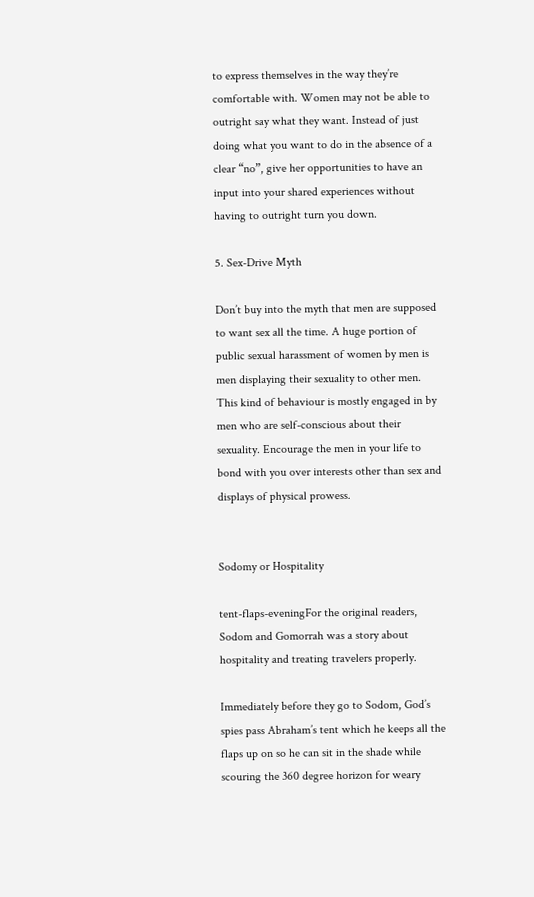to express themselves in the way they’re comfortable with. Women may not be able to outright say what they want. Instead of just doing what you want to do in the absence of a clear “no”, give her opportunities to have an input into your shared experiences without having to outright turn you down.

5. Sex-Drive Myth

Don’t buy into the myth that men are supposed to want sex all the time. A huge portion of public sexual harassment of women by men is men displaying their sexuality to other men. This kind of behaviour is mostly engaged in by men who are self-conscious about their sexuality. Encourage the men in your life to bond with you over interests other than sex and displays of physical prowess.


Sodomy or Hospitality

tent-flaps-eveningFor the original readers, Sodom and Gomorrah was a story about hospitality and treating travelers properly.

Immediately before they go to Sodom, God’s spies pass Abraham’s tent which he keeps all the flaps up on so he can sit in the shade while scouring the 360 degree horizon for weary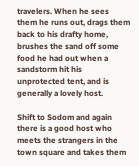travelers. When he sees them he runs out, drags them back to his drafty home, brushes the sand off some food he had out when a sandstorm hit his unprotected tent, and is generally a lovely host.

Shift to Sodom and again there is a good host who meets the strangers in the town square and takes them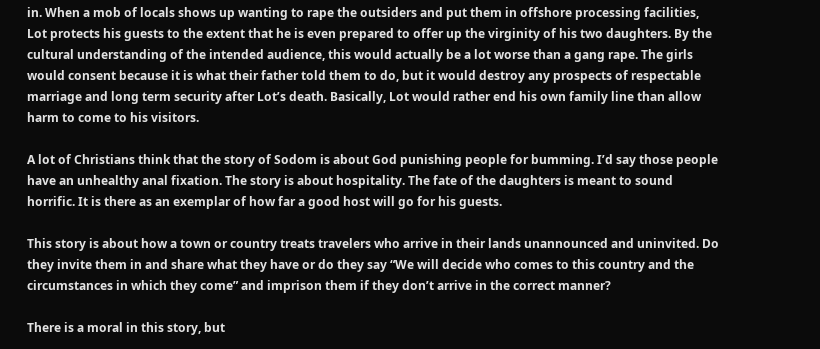in. When a mob of locals shows up wanting to rape the outsiders and put them in offshore processing facilities, Lot protects his guests to the extent that he is even prepared to offer up the virginity of his two daughters. By the cultural understanding of the intended audience, this would actually be a lot worse than a gang rape. The girls would consent because it is what their father told them to do, but it would destroy any prospects of respectable marriage and long term security after Lot’s death. Basically, Lot would rather end his own family line than allow harm to come to his visitors.

A lot of Christians think that the story of Sodom is about God punishing people for bumming. I’d say those people have an unhealthy anal fixation. The story is about hospitality. The fate of the daughters is meant to sound horrific. It is there as an exemplar of how far a good host will go for his guests.

This story is about how a town or country treats travelers who arrive in their lands unannounced and uninvited. Do they invite them in and share what they have or do they say “We will decide who comes to this country and the circumstances in which they come” and imprison them if they don’t arrive in the correct manner?

There is a moral in this story, but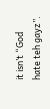it isn’t “God hate teh gayz”.